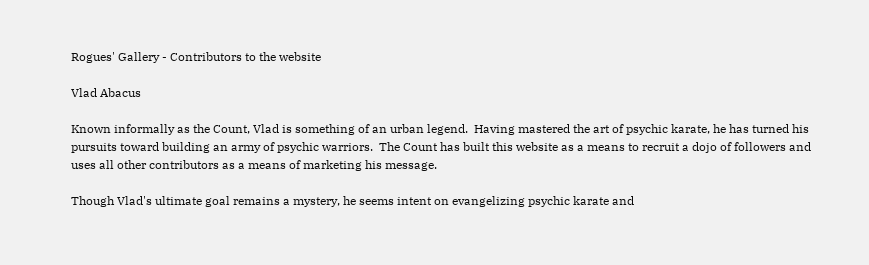Rogues' Gallery - Contributors to the website

Vlad Abacus

Known informally as the Count, Vlad is something of an urban legend.  Having mastered the art of psychic karate, he has turned his pursuits toward building an army of psychic warriors.  The Count has built this website as a means to recruit a dojo of followers and uses all other contributors as a means of marketing his message.

Though Vlad's ultimate goal remains a mystery, he seems intent on evangelizing psychic karate and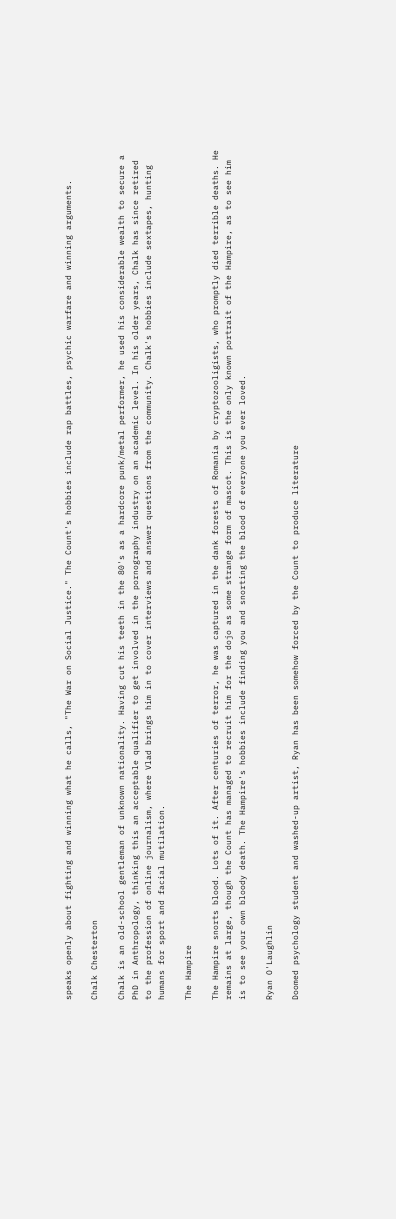speaks openly about fighting and winning what he calls, "The War on Social Justice." The Count's hobbies include rap battles, psychic warfare and winning arguments.

Chalk Chesterton

Chalk is an old-school gentleman of unknown nationality. Having cut his teeth in the 80's as a hardcore punk/metal performer, he used his considerable wealth to secure a PhD in Anthropology, thinking this an acceptable qualifier to get involved in the pornography industry on an academic level. In his older years, Chalk has since retired to the profession of online journalism, where Vlad brings him in to cover interviews and answer questions from the community. Chalk's hobbies include sextapes, hunting humans for sport and facial mutilation.

The Hampire

The Hampire snorts blood. Lots of it. After centuries of terror, he was captured in the dank forests of Romania by cryptozooligists, who promptly died terrible deaths. He remains at large, though the Count has managed to recruit him for the dojo as some strange form of mascot. This is the only known portrait of the Hampire, as to see him is to see your own bloody death. The Hampire's hobbies include finding you and snorting the blood of everyone you ever loved.

Ryan O'Laughlin

Doomed psychology student and washed-up artist, Ryan has been somehow forced by the Count to produce literature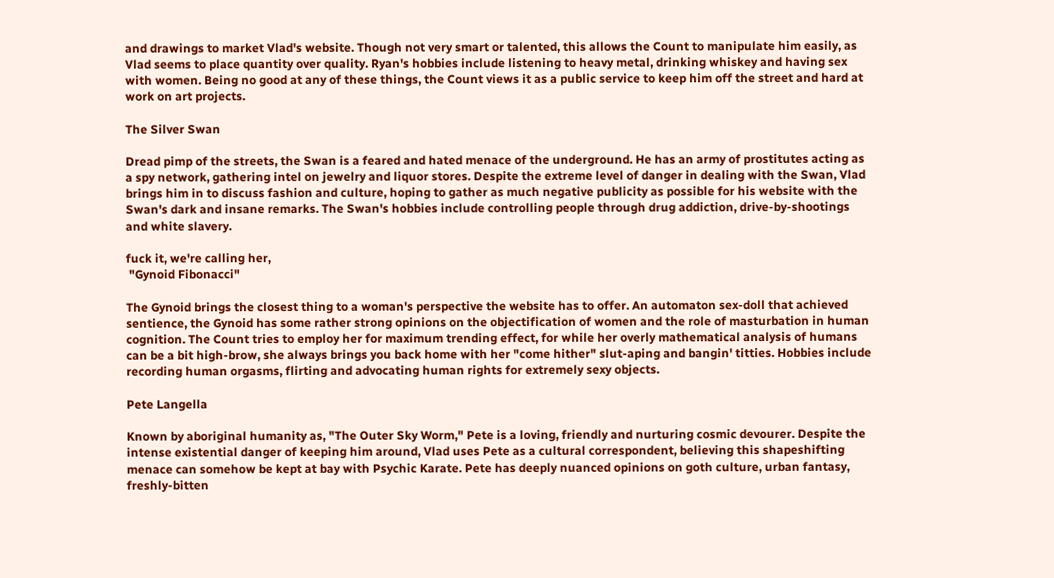and drawings to market Vlad's website. Though not very smart or talented, this allows the Count to manipulate him easily, as Vlad seems to place quantity over quality. Ryan's hobbies include listening to heavy metal, drinking whiskey and having sex with women. Being no good at any of these things, the Count views it as a public service to keep him off the street and hard at work on art projects.

The Silver Swan

Dread pimp of the streets, the Swan is a feared and hated menace of the underground. He has an army of prostitutes acting as a spy network, gathering intel on jewelry and liquor stores. Despite the extreme level of danger in dealing with the Swan, Vlad brings him in to discuss fashion and culture, hoping to gather as much negative publicity as possible for his website with the Swan's dark and insane remarks. The Swan's hobbies include controlling people through drug addiction, drive-by-shootings and white slavery.

fuck it, we're calling her,
 "Gynoid Fibonacci"

The Gynoid brings the closest thing to a woman's perspective the website has to offer. An automaton sex-doll that achieved sentience, the Gynoid has some rather strong opinions on the objectification of women and the role of masturbation in human cognition. The Count tries to employ her for maximum trending effect, for while her overly mathematical analysis of humans can be a bit high-brow, she always brings you back home with her "come hither" slut-aping and bangin' titties. Hobbies include recording human orgasms, flirting and advocating human rights for extremely sexy objects.

Pete Langella

Known by aboriginal humanity as, "The Outer Sky Worm," Pete is a loving, friendly and nurturing cosmic devourer. Despite the intense existential danger of keeping him around, Vlad uses Pete as a cultural correspondent, believing this shapeshifting menace can somehow be kept at bay with Psychic Karate. Pete has deeply nuanced opinions on goth culture, urban fantasy, freshly-bitten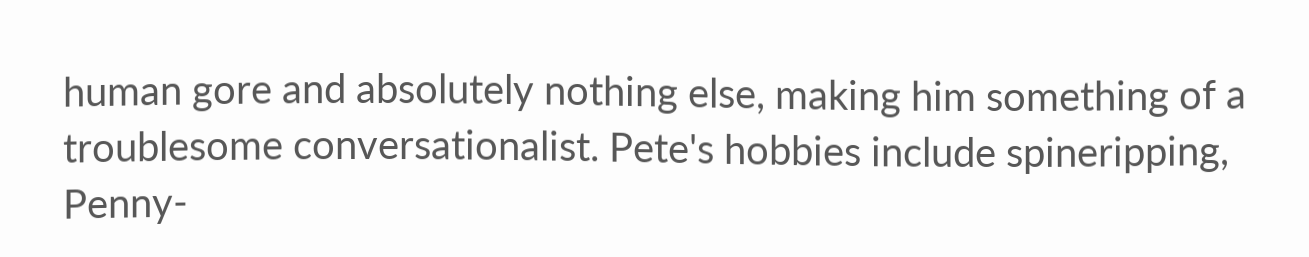human gore and absolutely nothing else, making him something of a troublesome conversationalist. Pete's hobbies include spineripping, Penny-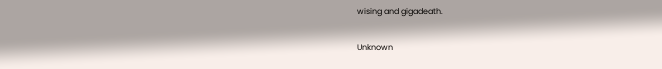wising and gigadeath.

Unknown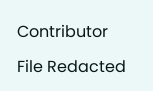Contributor

File Redacted